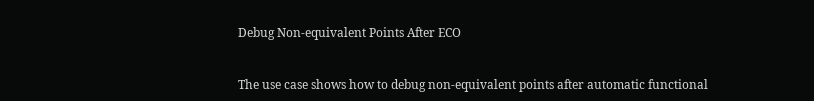Debug Non-equivalent Points After ECO


The use case shows how to debug non-equivalent points after automatic functional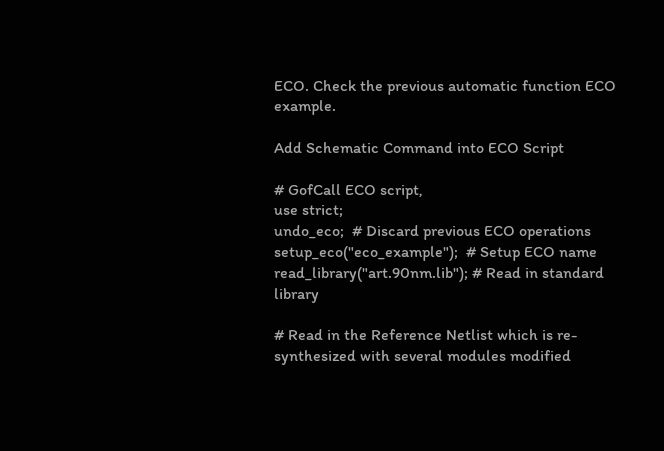ECO. Check the previous automatic function ECO example.

Add Schematic Command into ECO Script

# GofCall ECO script,
use strict;
undo_eco;  # Discard previous ECO operations
setup_eco("eco_example");  # Setup ECO name
read_library("art.90nm.lib"); # Read in standard library

# Read in the Reference Netlist which is re-synthesized with several modules modified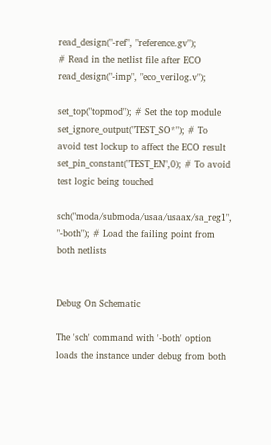read_design("-ref", "reference.gv");
# Read in the netlist file after ECO
read_design("-imp", "eco_verilog.v");

set_top("topmod"); # Set the top module
set_ignore_output("TEST_SO*"); # To avoid test lockup to affect the ECO result
set_pin_constant("TEST_EN",0); # To avoid test logic being touched

sch("moda/submoda/usaa/usaax/sa_reg1", "-both"); # Load the failing point from both netlists


Debug On Schematic

The 'sch' command with '-both' option loads the instance under debug from both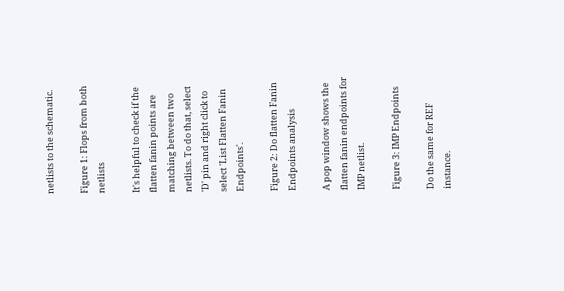netlists to the schematic.

Figure 1: Flops from both netlists

It's helpful to check if the flatten fanin points are matching between two netlists. To do that, select 'D' pin and right click to select 'List Flatten Fanin Endpoints'.

Figure 2: Do flatten Fanin Endpoints analysis

A pop window shows the flatten fanin endpoints for IMP netlist.

Figure 3: IMP Endpoints

Do the same for REF instance.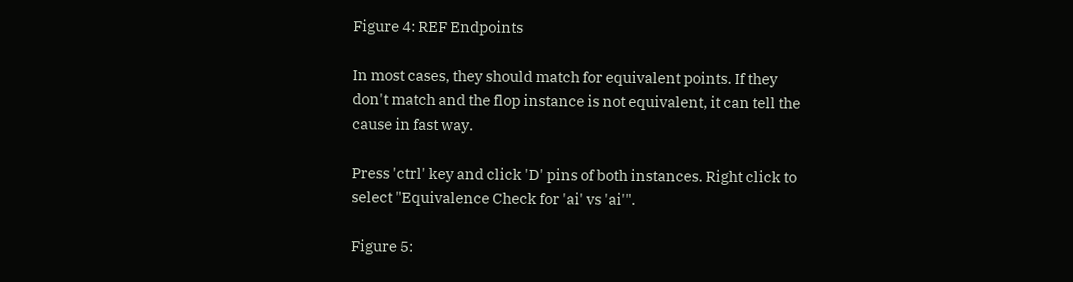Figure 4: REF Endpoints

In most cases, they should match for equivalent points. If they don't match and the flop instance is not equivalent, it can tell the cause in fast way.

Press 'ctrl' key and click 'D' pins of both instances. Right click to select "Equivalence Check for 'ai' vs 'ai'".

Figure 5: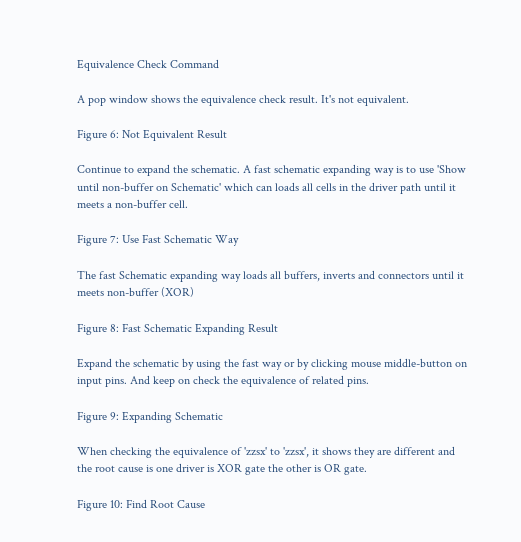Equivalence Check Command

A pop window shows the equivalence check result. It's not equivalent.

Figure 6: Not Equivalent Result

Continue to expand the schematic. A fast schematic expanding way is to use 'Show until non-buffer on Schematic' which can loads all cells in the driver path until it meets a non-buffer cell.

Figure 7: Use Fast Schematic Way

The fast Schematic expanding way loads all buffers, inverts and connectors until it meets non-buffer (XOR)

Figure 8: Fast Schematic Expanding Result

Expand the schematic by using the fast way or by clicking mouse middle-button on input pins. And keep on check the equivalence of related pins.

Figure 9: Expanding Schematic

When checking the equivalence of 'zzsx' to 'zzsx', it shows they are different and the root cause is one driver is XOR gate the other is OR gate.

Figure 10: Find Root Cause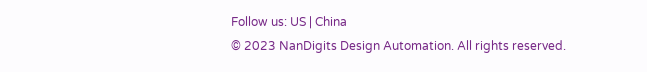Follow us: US | China
© 2023 NanDigits Design Automation. All rights reserved.